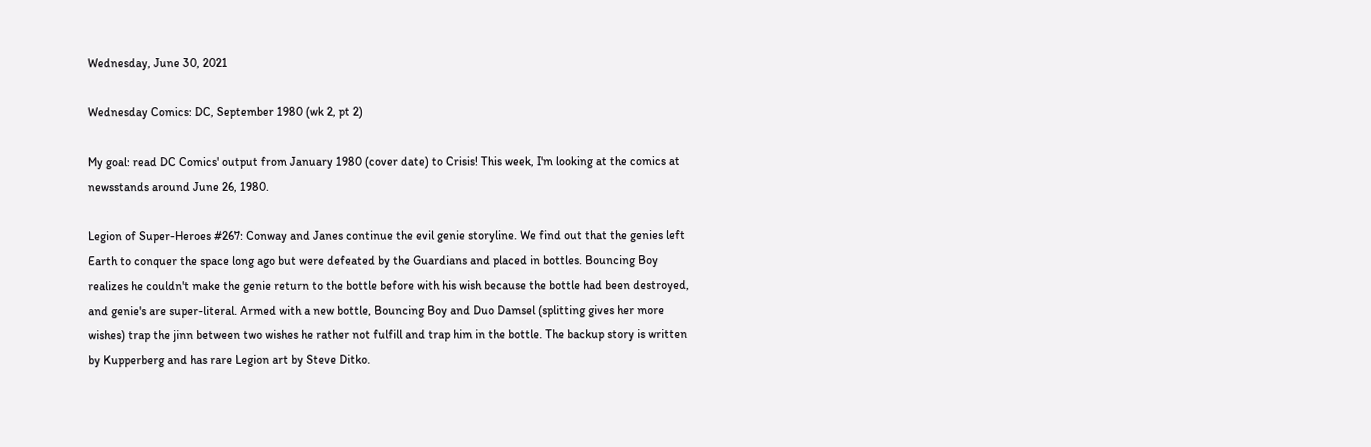Wednesday, June 30, 2021

Wednesday Comics: DC, September 1980 (wk 2, pt 2)

My goal: read DC Comics' output from January 1980 (cover date) to Crisis! This week, I'm looking at the comics at newsstands around June 26, 1980.

Legion of Super-Heroes #267: Conway and Janes continue the evil genie storyline. We find out that the genies left Earth to conquer the space long ago but were defeated by the Guardians and placed in bottles. Bouncing Boy realizes he couldn't make the genie return to the bottle before with his wish because the bottle had been destroyed, and genie's are super-literal. Armed with a new bottle, Bouncing Boy and Duo Damsel (splitting gives her more wishes) trap the jinn between two wishes he rather not fulfill and trap him in the bottle. The backup story is written by Kupperberg and has rare Legion art by Steve Ditko.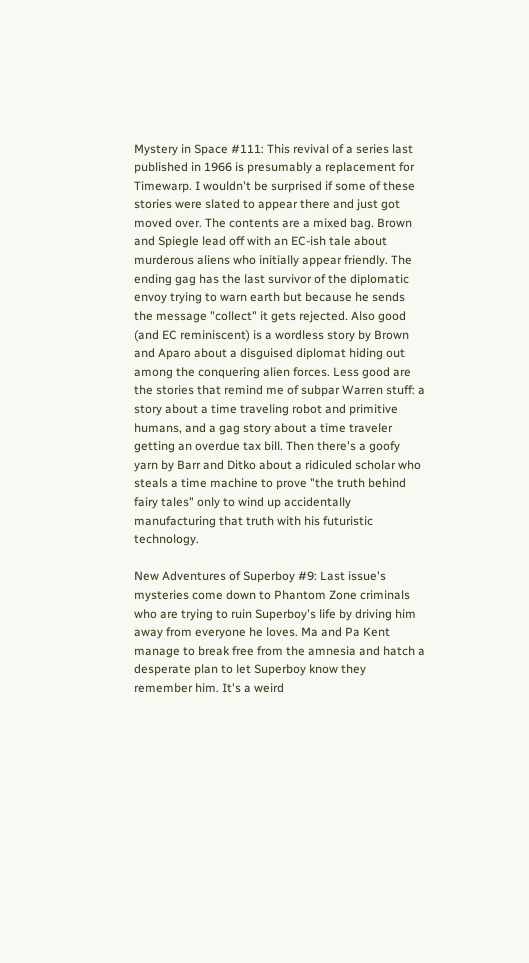Mystery in Space #111: This revival of a series last published in 1966 is presumably a replacement for Timewarp. I wouldn't be surprised if some of these stories were slated to appear there and just got moved over. The contents are a mixed bag. Brown and Spiegle lead off with an EC-ish tale about murderous aliens who initially appear friendly. The ending gag has the last survivor of the diplomatic envoy trying to warn earth but because he sends the message "collect" it gets rejected. Also good (and EC reminiscent) is a wordless story by Brown and Aparo about a disguised diplomat hiding out among the conquering alien forces. Less good are the stories that remind me of subpar Warren stuff: a story about a time traveling robot and primitive humans, and a gag story about a time traveler getting an overdue tax bill. Then there's a goofy yarn by Barr and Ditko about a ridiculed scholar who steals a time machine to prove "the truth behind fairy tales" only to wind up accidentally manufacturing that truth with his futuristic technology.

New Adventures of Superboy #9: Last issue's mysteries come down to Phantom Zone criminals who are trying to ruin Superboy's life by driving him away from everyone he loves. Ma and Pa Kent manage to break free from the amnesia and hatch a desperate plan to let Superboy know they remember him. It's a weird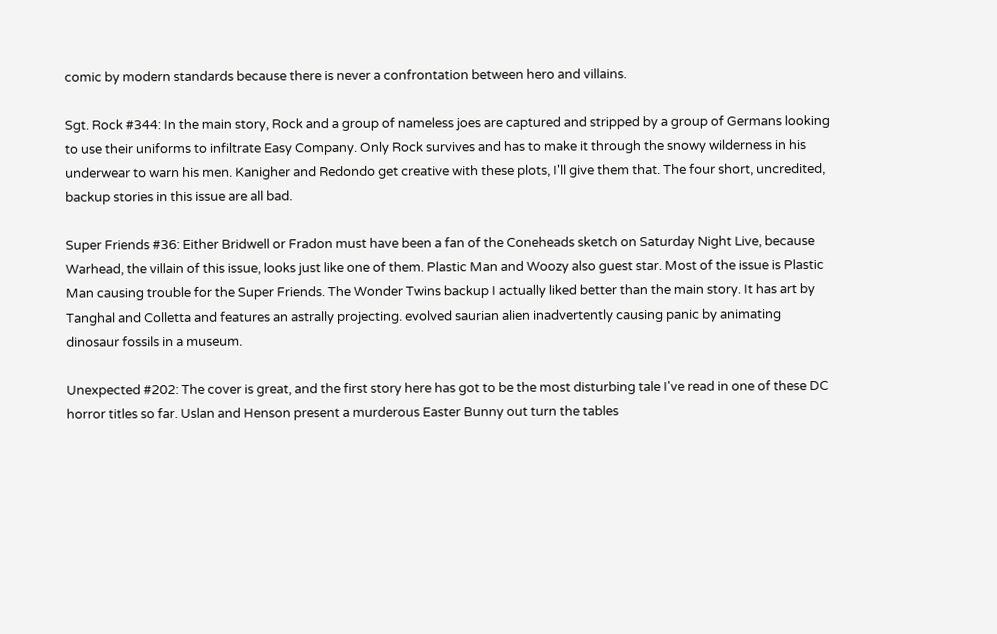comic by modern standards because there is never a confrontation between hero and villains.

Sgt. Rock #344: In the main story, Rock and a group of nameless joes are captured and stripped by a group of Germans looking to use their uniforms to infiltrate Easy Company. Only Rock survives and has to make it through the snowy wilderness in his underwear to warn his men. Kanigher and Redondo get creative with these plots, I'll give them that. The four short, uncredited, backup stories in this issue are all bad.

Super Friends #36: Either Bridwell or Fradon must have been a fan of the Coneheads sketch on Saturday Night Live, because Warhead, the villain of this issue, looks just like one of them. Plastic Man and Woozy also guest star. Most of the issue is Plastic Man causing trouble for the Super Friends. The Wonder Twins backup I actually liked better than the main story. It has art by Tanghal and Colletta and features an astrally projecting. evolved saurian alien inadvertently causing panic by animating dinosaur fossils in a museum.

Unexpected #202: The cover is great, and the first story here has got to be the most disturbing tale I've read in one of these DC horror titles so far. Uslan and Henson present a murderous Easter Bunny out turn the tables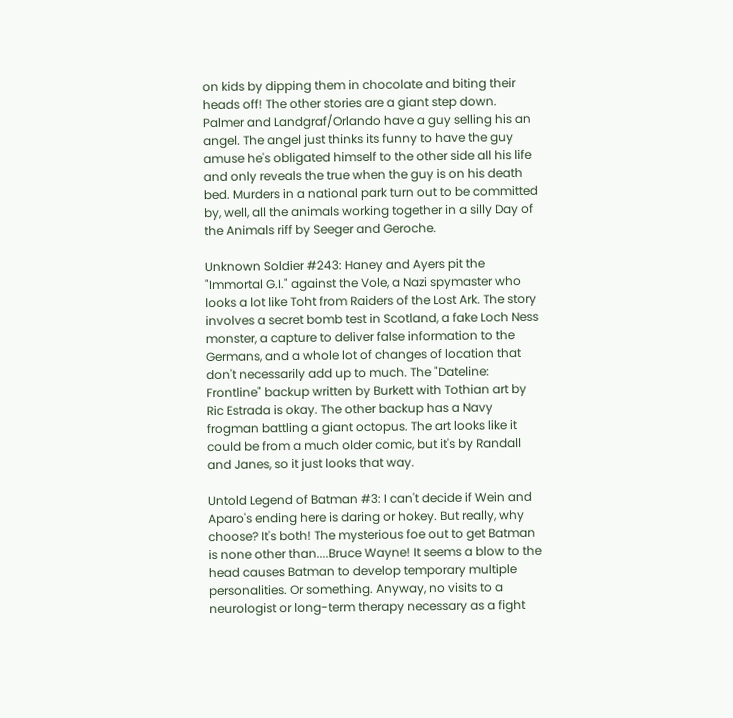on kids by dipping them in chocolate and biting their heads off! The other stories are a giant step down. Palmer and Landgraf/Orlando have a guy selling his an angel. The angel just thinks its funny to have the guy amuse he's obligated himself to the other side all his life and only reveals the true when the guy is on his death bed. Murders in a national park turn out to be committed by, well, all the animals working together in a silly Day of the Animals riff by Seeger and Geroche.

Unknown Soldier #243: Haney and Ayers pit the "Immortal G.I." against the Vole, a Nazi spymaster who looks a lot like Toht from Raiders of the Lost Ark. The story involves a secret bomb test in Scotland, a fake Loch Ness monster, a capture to deliver false information to the Germans, and a whole lot of changes of location that don't necessarily add up to much. The "Dateline: Frontline" backup written by Burkett with Tothian art by Ric Estrada is okay. The other backup has a Navy frogman battling a giant octopus. The art looks like it could be from a much older comic, but it's by Randall and Janes, so it just looks that way.

Untold Legend of Batman #3: I can't decide if Wein and Aparo's ending here is daring or hokey. But really, why choose? It's both! The mysterious foe out to get Batman is none other than....Bruce Wayne! It seems a blow to the head causes Batman to develop temporary multiple personalities. Or something. Anyway, no visits to a neurologist or long-term therapy necessary as a fight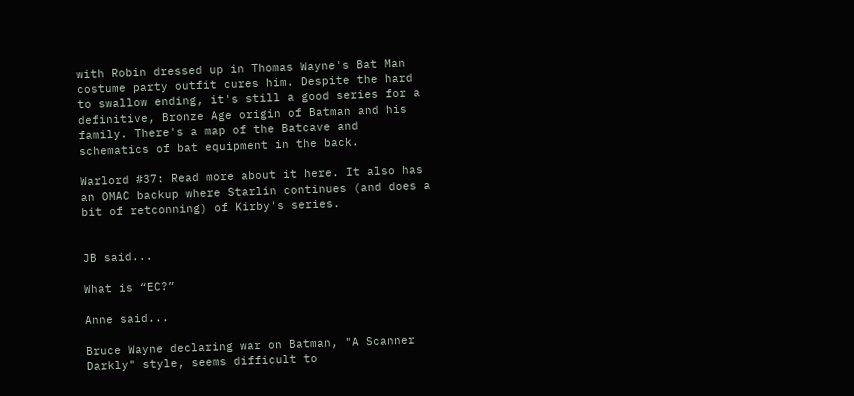with Robin dressed up in Thomas Wayne's Bat Man costume party outfit cures him. Despite the hard to swallow ending, it's still a good series for a definitive, Bronze Age origin of Batman and his family. There's a map of the Batcave and schematics of bat equipment in the back.

Warlord #37: Read more about it here. It also has an OMAC backup where Starlin continues (and does a bit of retconning) of Kirby's series.


JB said...

What is “EC?”

Anne said...

Bruce Wayne declaring war on Batman, "A Scanner Darkly" style, seems difficult to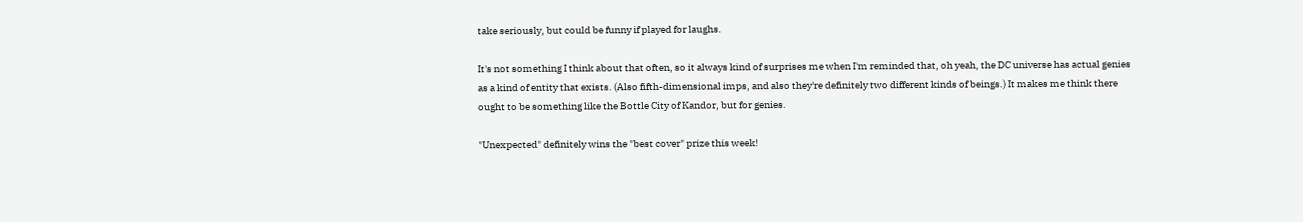take seriously, but could be funny if played for laughs.

It's not something I think about that often, so it always kind of surprises me when I'm reminded that, oh yeah, the DC universe has actual genies as a kind of entity that exists. (Also fifth-dimensional imps, and also they're definitely two different kinds of beings.) It makes me think there ought to be something like the Bottle City of Kandor, but for genies.

"Unexpected" definitely wins the "best cover" prize this week!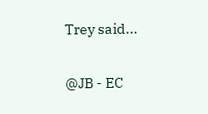Trey said...

@JB - EC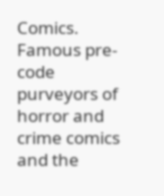Comics. Famous pre-code purveyors of horror and crime comics and the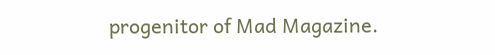progenitor of Mad Magazine.